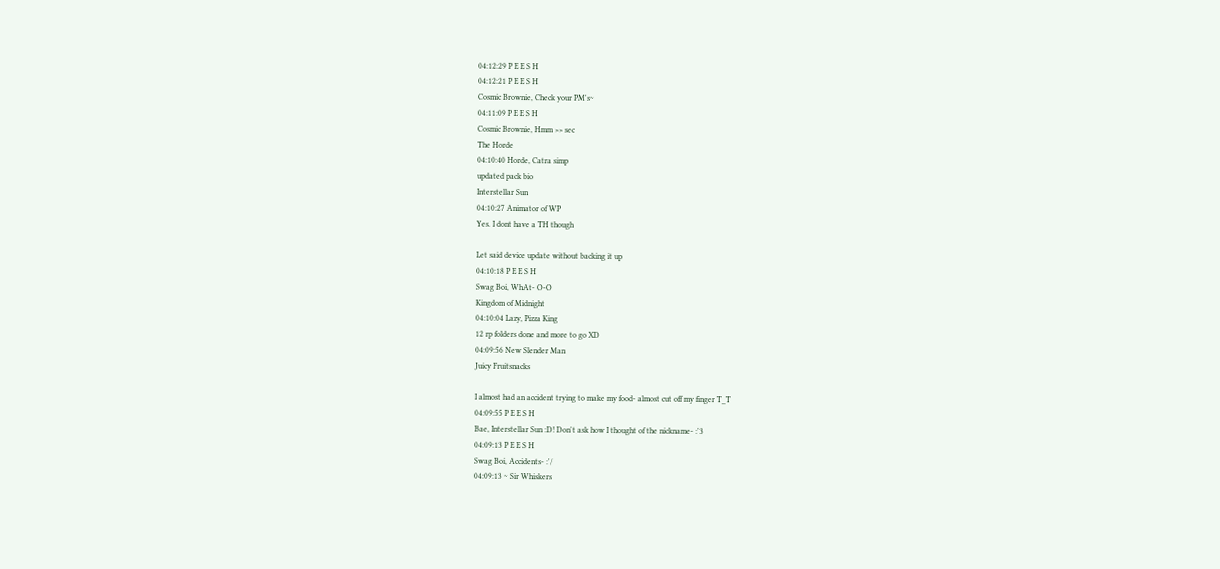04:12:29 P E E S H
04:12:21 P E E S H
Cosmic Brownie, Check your PM's~
04:11:09 P E E S H
Cosmic Brownie, Hmm >> sec
The Horde
04:10:40 Horde, Catra simp
updated pack bio
Interstellar Sun
04:10:27 Animator of WP
Yes. I dont have a TH though

Let said device update without backing it up
04:10:18 P E E S H
Swag Boi, WhAt- O-O
Kingdom of Midnight
04:10:04 Lazy, Pizza King
12 rp folders done and more to go XD
04:09:56 New Slender Man
Juicy Fruitsnacks

I almost had an accident trying to make my food- almost cut off my finger T_T
04:09:55 P E E S H
Bae, Interstellar Sun :D! Don't ask how I thought of the nickname- :'3
04:09:13 P E E S H
Swag Boi, Accidents- :'/
04:09:13 ~ Sir Whiskers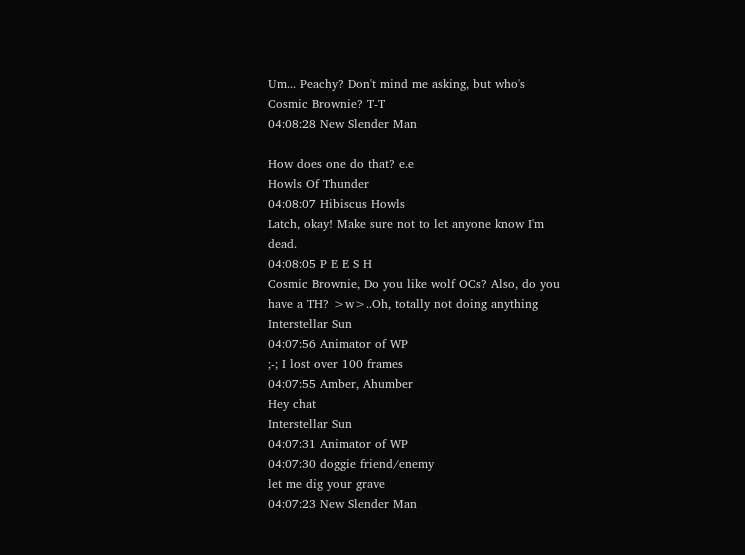Um... Peachy? Don't mind me asking, but who's Cosmic Brownie? T-T
04:08:28 New Slender Man

How does one do that? e.e
Howls Of Thunder
04:08:07 Hibiscus Howls
Latch, okay! Make sure not to let anyone know I'm dead.
04:08:05 P E E S H
Cosmic Brownie, Do you like wolf OCs? Also, do you have a TH? >w>..Oh, totally not doing anything
Interstellar Sun
04:07:56 Animator of WP
;-; I lost over 100 frames
04:07:55 Amber, Ahumber
Hey chat
Interstellar Sun
04:07:31 Animator of WP
04:07:30 doggie friend/enemy
let me dig your grave
04:07:23 New Slender Man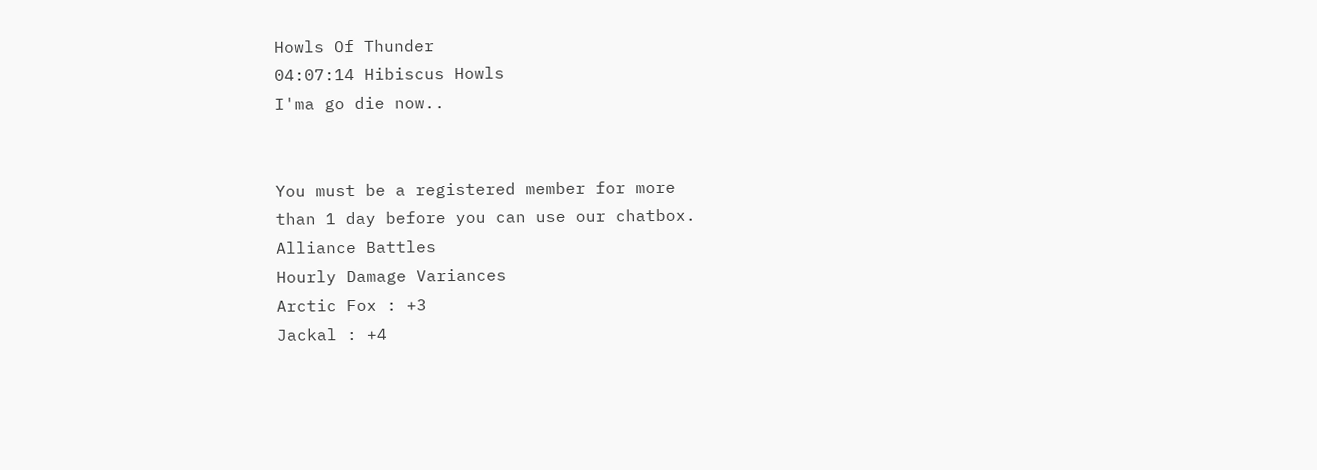Howls Of Thunder
04:07:14 Hibiscus Howls
I'ma go die now..


You must be a registered member for more
than 1 day before you can use our chatbox.
Alliance Battles
Hourly Damage Variances
Arctic Fox : +3
Jackal : +4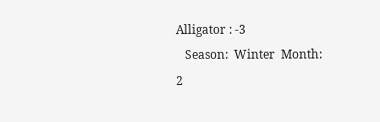Alligator : -3
   Season:  Winter  Month: 2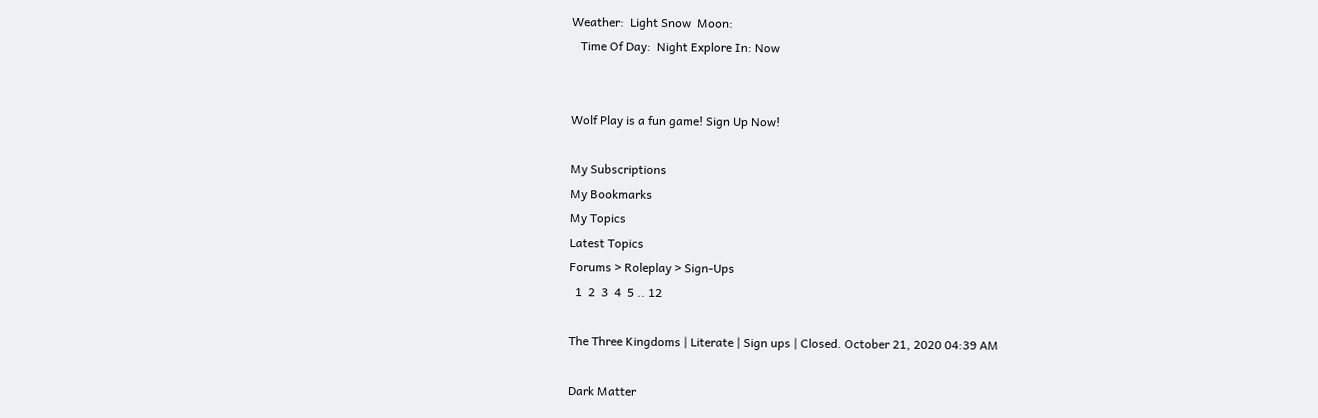Weather:  Light Snow  Moon:
   Time Of Day:  Night Explore In: Now


Wolf Play is a fun game! Sign Up Now!

My Subscriptions
My Bookmarks
My Topics
Latest Topics
Forums > Roleplay > Sign-Ups
  1  2  3  4  5 .. 12

The Three Kingdoms | Literate | Sign ups | Closed. October 21, 2020 04:39 AM

Dark Matter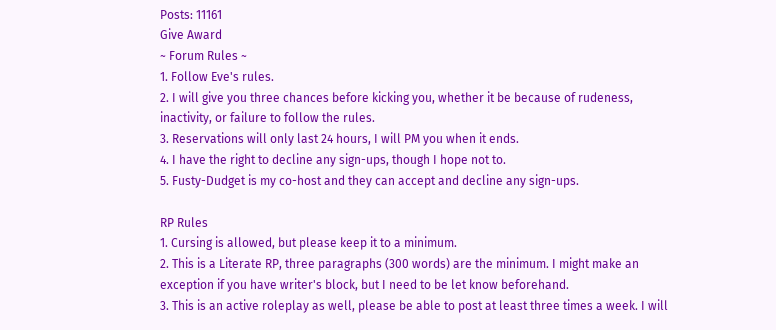Posts: 11161
Give Award
~ Forum Rules ~
1. Follow Eve's rules.
2. I will give you three chances before kicking you, whether it be because of rudeness, inactivity, or failure to follow the rules.
3. Reservations will only last 24 hours, I will PM you when it ends.
4. I have the right to decline any sign-ups, though I hope not to.
5. Fusty-Dudget is my co-host and they can accept and decline any sign-ups.

RP Rules
1. Cursing is allowed, but please keep it to a minimum.
2. This is a Literate RP, three paragraphs (300 words) are the minimum. I might make an exception if you have writer's block, but I need to be let know beforehand.
3. This is an active roleplay as well, please be able to post at least three times a week. I will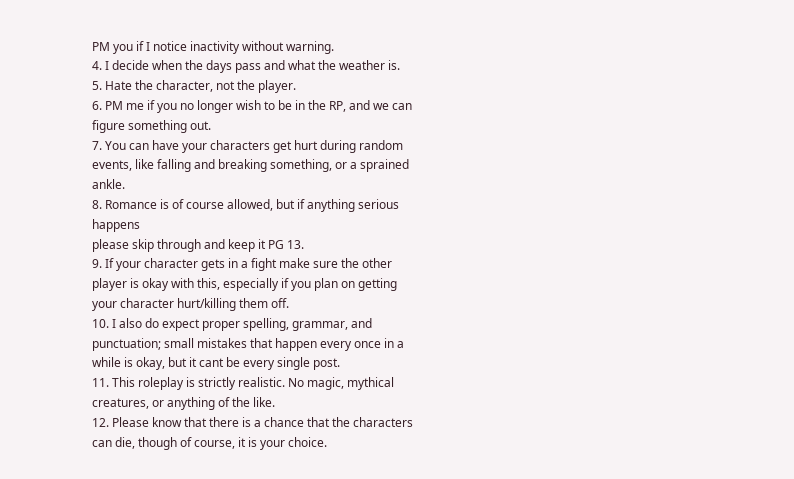PM you if I notice inactivity without warning.
4. I decide when the days pass and what the weather is.
5. Hate the character, not the player.
6. PM me if you no longer wish to be in the RP, and we can figure something out.
7. You can have your characters get hurt during random events, like falling and breaking something, or a sprained ankle.
8. Romance is of course allowed, but if anything serious happens
please skip through and keep it PG 13.
9. If your character gets in a fight make sure the other player is okay with this, especially if you plan on getting your character hurt/killing them off.
10. I also do expect proper spelling, grammar, and punctuation; small mistakes that happen every once in a while is okay, but it cant be every single post.
11. This roleplay is strictly realistic. No magic, mythical creatures, or anything of the like.
12. Please know that there is a chance that the characters can die, though of course, it is your choice.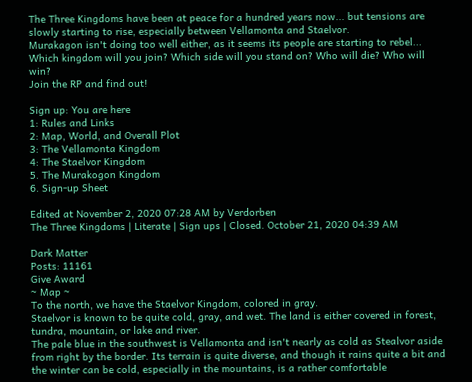The Three Kingdoms have been at peace for a hundred years now... but tensions are slowly starting to rise, especially between Vellamonta and Staelvor.
Murakagon isn't doing too well either, as it seems its people are starting to rebel...
Which kingdom will you join? Which side will you stand on? Who will die? Who will win?
Join the RP and find out!

Sign up: You are here
1: Rules and Links
2: Map, World, and Overall Plot
3: The Vellamonta Kingdom
4: The Staelvor Kingdom
5. The Murakogon Kingdom
6. Sign-up Sheet

Edited at November 2, 2020 07:28 AM by Verdorben
The Three Kingdoms | Literate | Sign ups | Closed. October 21, 2020 04:39 AM

Dark Matter
Posts: 11161
Give Award
~ Map ~
To the north, we have the Staelvor Kingdom, colored in gray.
Staelvor is known to be quite cold, gray, and wet. The land is either covered in forest, tundra, mountain, or lake and river.
The pale blue in the southwest is Vellamonta and isn't nearly as cold as Stealvor aside from right by the border. Its terrain is quite diverse, and though it rains quite a bit and the winter can be cold, especially in the mountains, is a rather comfortable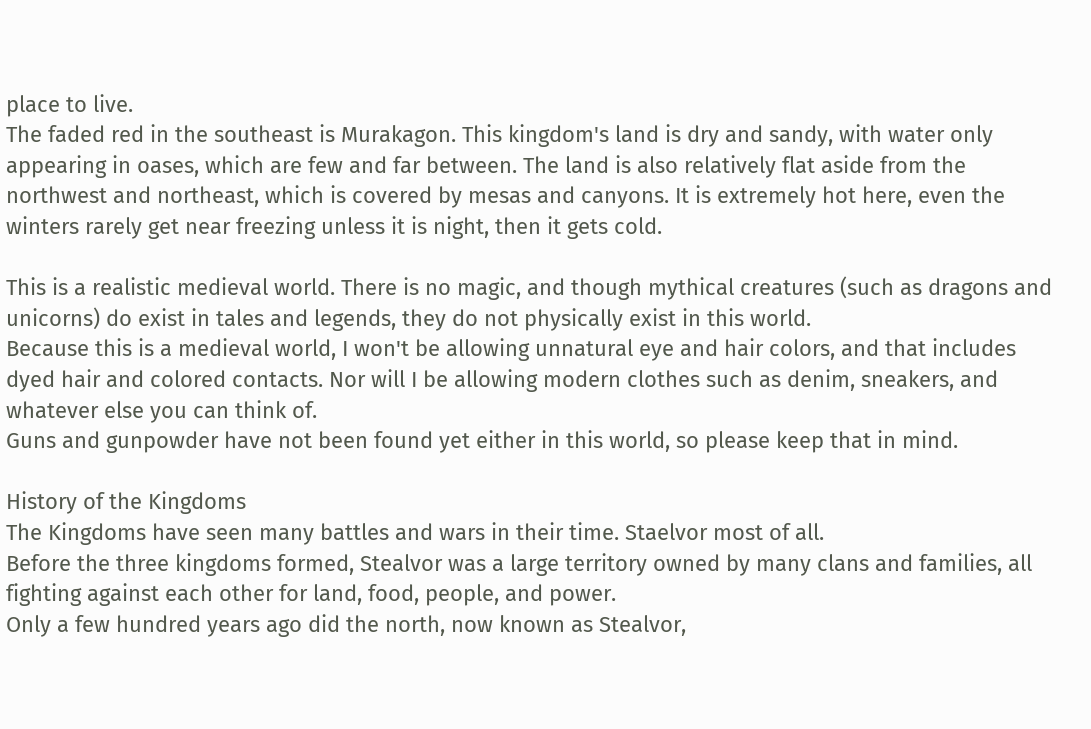place to live.
The faded red in the southeast is Murakagon. This kingdom's land is dry and sandy, with water only appearing in oases, which are few and far between. The land is also relatively flat aside from the northwest and northeast, which is covered by mesas and canyons. It is extremely hot here, even the winters rarely get near freezing unless it is night, then it gets cold.

This is a realistic medieval world. There is no magic, and though mythical creatures (such as dragons and unicorns) do exist in tales and legends, they do not physically exist in this world.
Because this is a medieval world, I won't be allowing unnatural eye and hair colors, and that includes dyed hair and colored contacts. Nor will I be allowing modern clothes such as denim, sneakers, and whatever else you can think of.
Guns and gunpowder have not been found yet either in this world, so please keep that in mind.

History of the Kingdoms
The Kingdoms have seen many battles and wars in their time. Staelvor most of all.
Before the three kingdoms formed, Stealvor was a large territory owned by many clans and families, all fighting against each other for land, food, people, and power.
Only a few hundred years ago did the north, now known as Stealvor,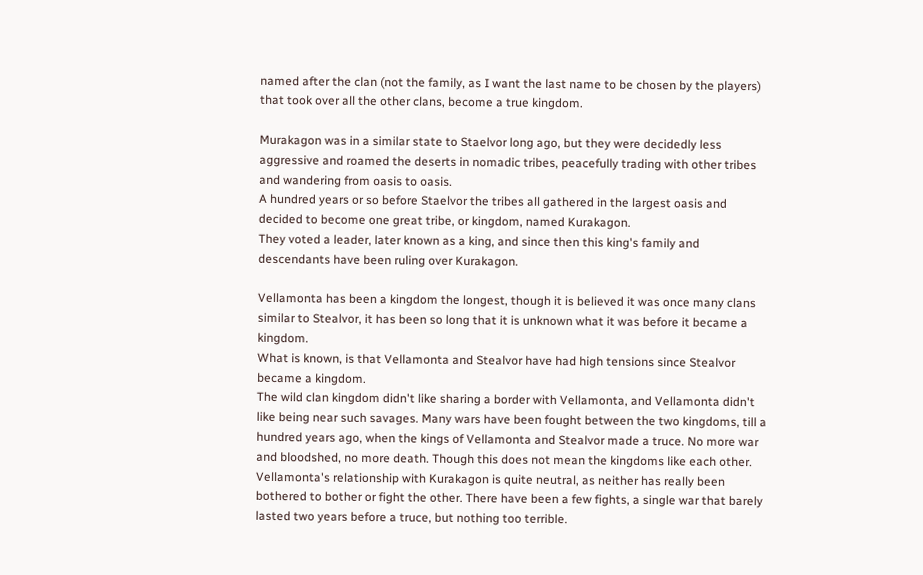named after the clan (not the family, as I want the last name to be chosen by the players) that took over all the other clans, become a true kingdom.

Murakagon was in a similar state to Staelvor long ago, but they were decidedly less aggressive and roamed the deserts in nomadic tribes, peacefully trading with other tribes and wandering from oasis to oasis.
A hundred years or so before Staelvor the tribes all gathered in the largest oasis and decided to become one great tribe, or kingdom, named Kurakagon.
They voted a leader, later known as a king, and since then this king's family and descendants have been ruling over Kurakagon.

Vellamonta has been a kingdom the longest, though it is believed it was once many clans similar to Stealvor, it has been so long that it is unknown what it was before it became a kingdom.
What is known, is that Vellamonta and Stealvor have had high tensions since Stealvor became a kingdom.
The wild clan kingdom didn't like sharing a border with Vellamonta, and Vellamonta didn't like being near such savages. Many wars have been fought between the two kingdoms, till a hundred years ago, when the kings of Vellamonta and Stealvor made a truce. No more war and bloodshed, no more death. Though this does not mean the kingdoms like each other.
Vellamonta's relationship with Kurakagon is quite neutral, as neither has really been bothered to bother or fight the other. There have been a few fights, a single war that barely lasted two years before a truce, but nothing too terrible.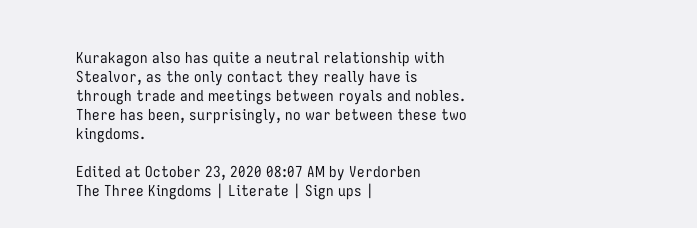Kurakagon also has quite a neutral relationship with Stealvor, as the only contact they really have is through trade and meetings between royals and nobles.
There has been, surprisingly, no war between these two kingdoms.

Edited at October 23, 2020 08:07 AM by Verdorben
The Three Kingdoms | Literate | Sign ups |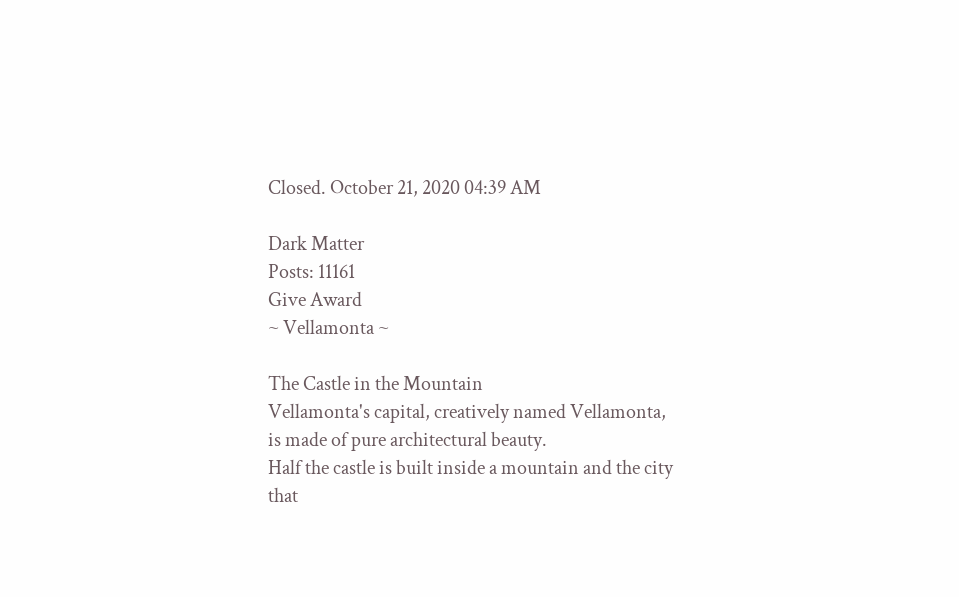Closed. October 21, 2020 04:39 AM

Dark Matter
Posts: 11161
Give Award
~ Vellamonta ~

The Castle in the Mountain
Vellamonta's capital, creatively named Vellamonta, is made of pure architectural beauty.
Half the castle is built inside a mountain and the city that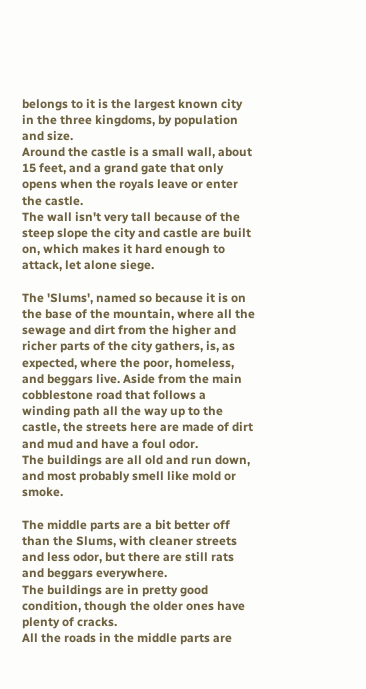belongs to it is the largest known city in the three kingdoms, by population and size.
Around the castle is a small wall, about 15 feet, and a grand gate that only opens when the royals leave or enter the castle.
The wall isn't very tall because of the steep slope the city and castle are built on, which makes it hard enough to attack, let alone siege.

The 'Slums', named so because it is on the base of the mountain, where all the sewage and dirt from the higher and richer parts of the city gathers, is, as expected, where the poor, homeless, and beggars live. Aside from the main cobblestone road that follows a winding path all the way up to the castle, the streets here are made of dirt and mud and have a foul odor.
The buildings are all old and run down, and most probably smell like mold or smoke.

The middle parts are a bit better off than the Slums, with cleaner streets and less odor, but there are still rats and beggars everywhere.
The buildings are in pretty good condition, though the older ones have plenty of cracks.
All the roads in the middle parts are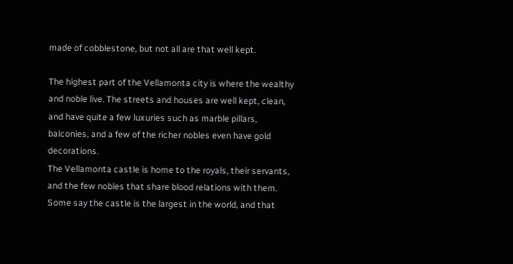made of cobblestone, but not all are that well kept.

The highest part of the Vellamonta city is where the wealthy and noble live. The streets and houses are well kept, clean, and have quite a few luxuries such as marble pillars, balconies, and a few of the richer nobles even have gold decorations.
The Vellamonta castle is home to the royals, their servants, and the few nobles that share blood relations with them.
Some say the castle is the largest in the world, and that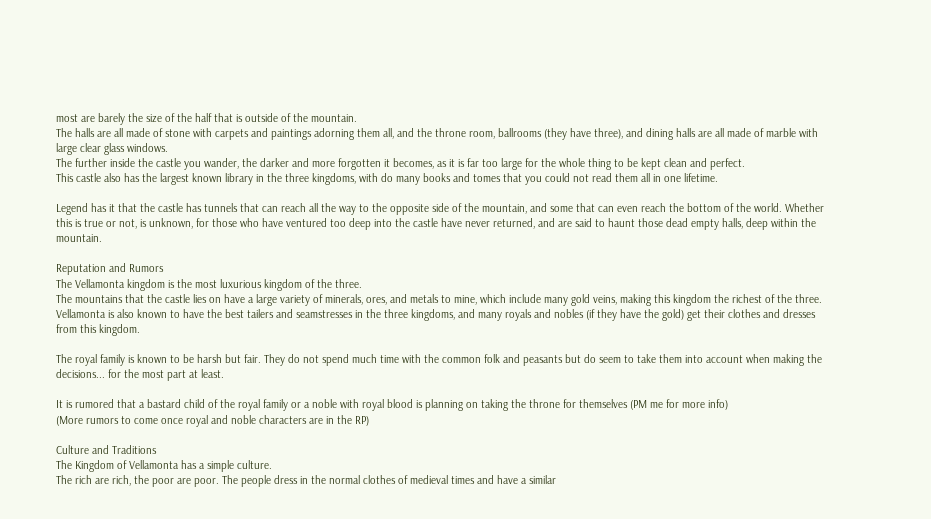most are barely the size of the half that is outside of the mountain.
The halls are all made of stone with carpets and paintings adorning them all, and the throne room, ballrooms (they have three), and dining halls are all made of marble with large clear glass windows.
The further inside the castle you wander, the darker and more forgotten it becomes, as it is far too large for the whole thing to be kept clean and perfect.
This castle also has the largest known library in the three kingdoms, with do many books and tomes that you could not read them all in one lifetime.

Legend has it that the castle has tunnels that can reach all the way to the opposite side of the mountain, and some that can even reach the bottom of the world. Whether this is true or not, is unknown, for those who have ventured too deep into the castle have never returned, and are said to haunt those dead empty halls, deep within the mountain.

Reputation and Rumors
The Vellamonta kingdom is the most luxurious kingdom of the three.
The mountains that the castle lies on have a large variety of minerals, ores, and metals to mine, which include many gold veins, making this kingdom the richest of the three.
Vellamonta is also known to have the best tailers and seamstresses in the three kingdoms, and many royals and nobles (if they have the gold) get their clothes and dresses from this kingdom.

The royal family is known to be harsh but fair. They do not spend much time with the common folk and peasants but do seem to take them into account when making the decisions... for the most part at least.

It is rumored that a bastard child of the royal family or a noble with royal blood is planning on taking the throne for themselves (PM me for more info)
(More rumors to come once royal and noble characters are in the RP)

Culture and Traditions
The Kingdom of Vellamonta has a simple culture.
The rich are rich, the poor are poor. The people dress in the normal clothes of medieval times and have a similar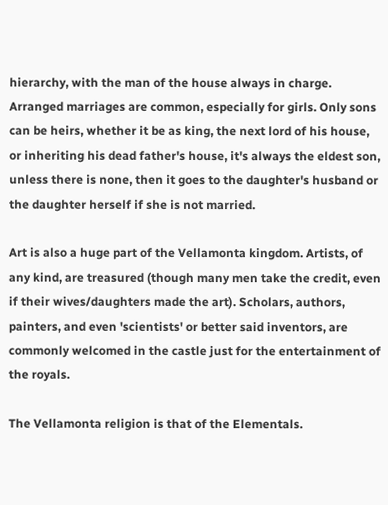hierarchy, with the man of the house always in charge.
Arranged marriages are common, especially for girls. Only sons can be heirs, whether it be as king, the next lord of his house, or inheriting his dead father's house, it's always the eldest son, unless there is none, then it goes to the daughter's husband or the daughter herself if she is not married.

Art is also a huge part of the Vellamonta kingdom. Artists, of any kind, are treasured (though many men take the credit, even if their wives/daughters made the art). Scholars, authors, painters, and even 'scientists' or better said inventors, are commonly welcomed in the castle just for the entertainment of the royals.

The Vellamonta religion is that of the Elementals.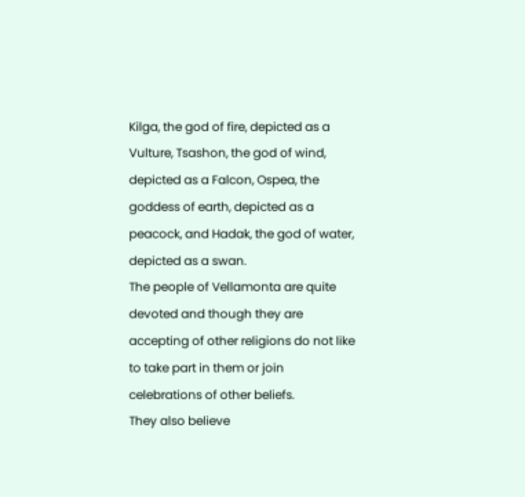Kilga, the god of fire, depicted as a Vulture, Tsashon, the god of wind, depicted as a Falcon, Ospea, the goddess of earth, depicted as a peacock, and Hadak, the god of water, depicted as a swan.
The people of Vellamonta are quite devoted and though they are accepting of other religions do not like to take part in them or join celebrations of other beliefs.
They also believe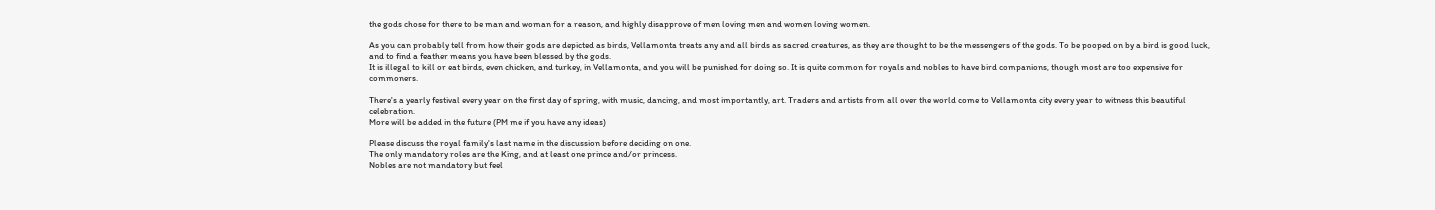the gods chose for there to be man and woman for a reason, and highly disapprove of men loving men and women loving women.

As you can probably tell from how their gods are depicted as birds, Vellamonta treats any and all birds as sacred creatures, as they are thought to be the messengers of the gods. To be pooped on by a bird is good luck, and to find a feather means you have been blessed by the gods.
It is illegal to kill or eat birds, even chicken, and turkey, in Vellamonta, and you will be punished for doing so. It is quite common for royals and nobles to have bird companions, though most are too expensive for commoners.

There's a yearly festival every year on the first day of spring, with music, dancing, and most importantly, art. Traders and artists from all over the world come to Vellamonta city every year to witness this beautiful celebration.
More will be added in the future (PM me if you have any ideas)

Please discuss the royal family's last name in the discussion before deciding on one.
The only mandatory roles are the King, and at least one prince and/or princess.
Nobles are not mandatory but feel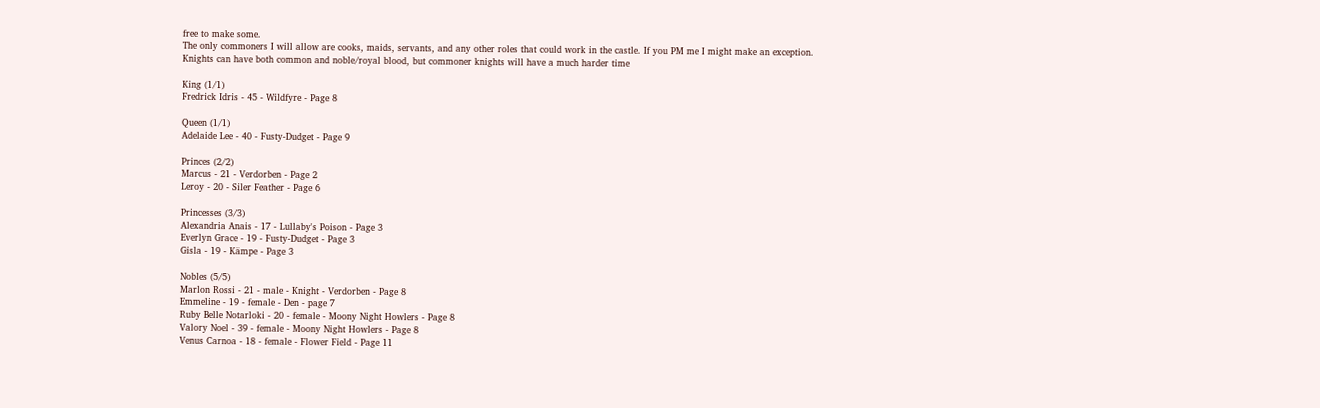free to make some.
The only commoners I will allow are cooks, maids, servants, and any other roles that could work in the castle. If you PM me I might make an exception.
Knights can have both common and noble/royal blood, but commoner knights will have a much harder time

King (1/1)
Fredrick Idris - 45 - Wildfyre - Page 8

Queen (1/1)
Adelaide Lee - 40 - Fusty-Dudget - Page 9

Princes (2/2)
Marcus - 21 - Verdorben - Page 2
Leroy - 20 - Siler Feather - Page 6

Princesses (3/3)
Alexandria Anais - 17 - Lullaby's Poison - Page 3
Everlyn Grace - 19 - Fusty-Dudget - Page 3
Gisla - 19 - Kämpe - Page 3

Nobles (5/5)
Marlon Rossi - 21 - male - Knight - Verdorben - Page 8
Emmeline - 19 - female - Den - page 7
Ruby Belle Notarloki - 20 - female - Moony Night Howlers - Page 8
Valory Noel - 39 - female - Moony Night Howlers - Page 8
Venus Carnoa - 18 - female - Flower Field - Page 11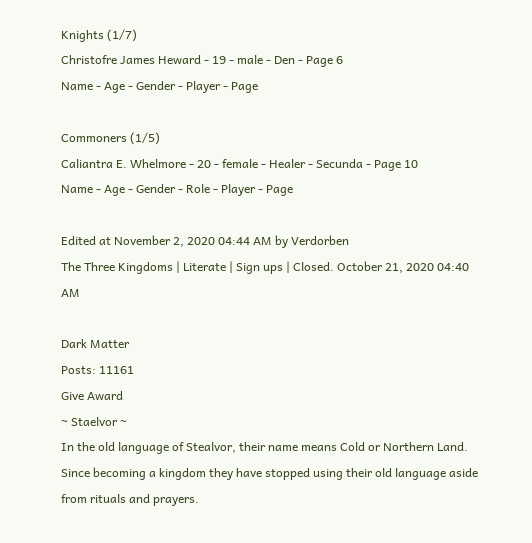Knights (1/7)
Christofre James Heward - 19 - male - Den - Page 6
Name - Age - Gender - Player - Page

Commoners (1/5)
Caliantra E. Whelmore - 20 - female - Healer - Secunda - Page 10
Name - Age - Gender - Role - Player - Page

Edited at November 2, 2020 04:44 AM by Verdorben
The Three Kingdoms | Literate | Sign ups | Closed. October 21, 2020 04:40 AM

Dark Matter
Posts: 11161
Give Award
~ Staelvor ~
In the old language of Stealvor, their name means Cold or Northern Land.
Since becoming a kingdom they have stopped using their old language aside from rituals and prayers.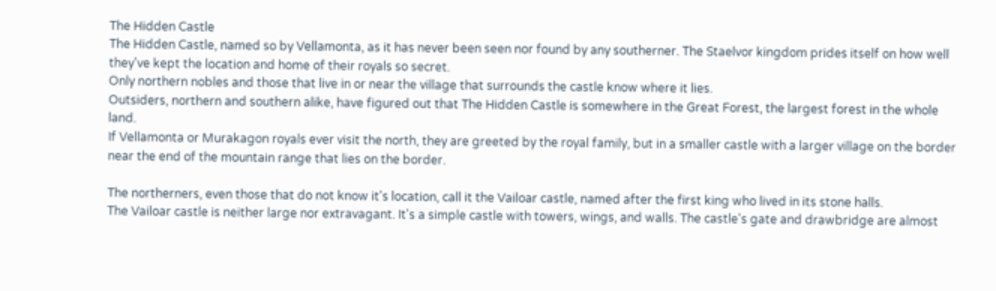The Hidden Castle
The Hidden Castle, named so by Vellamonta, as it has never been seen nor found by any southerner. The Staelvor kingdom prides itself on how well they've kept the location and home of their royals so secret.
Only northern nobles and those that live in or near the village that surrounds the castle know where it lies.
Outsiders, northern and southern alike, have figured out that The Hidden Castle is somewhere in the Great Forest, the largest forest in the whole land.
If Vellamonta or Murakagon royals ever visit the north, they are greeted by the royal family, but in a smaller castle with a larger village on the border near the end of the mountain range that lies on the border.

The northerners, even those that do not know it's location, call it the Vailoar castle, named after the first king who lived in its stone halls.
The Vailoar castle is neither large nor extravagant. It's a simple castle with towers, wings, and walls. The castle's gate and drawbridge are almost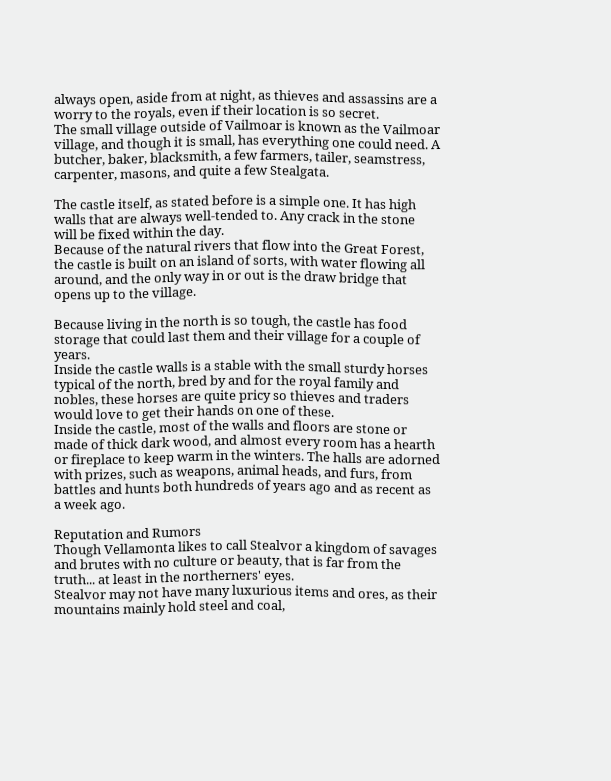always open, aside from at night, as thieves and assassins are a worry to the royals, even if their location is so secret.
The small village outside of Vailmoar is known as the Vailmoar village, and though it is small, has everything one could need. A butcher, baker, blacksmith, a few farmers, tailer, seamstress, carpenter, masons, and quite a few Stealgata.

The castle itself, as stated before is a simple one. It has high walls that are always well-tended to. Any crack in the stone will be fixed within the day.
Because of the natural rivers that flow into the Great Forest, the castle is built on an island of sorts, with water flowing all around, and the only way in or out is the draw bridge that opens up to the village.

Because living in the north is so tough, the castle has food storage that could last them and their village for a couple of years.
Inside the castle walls is a stable with the small sturdy horses typical of the north, bred by and for the royal family and nobles, these horses are quite pricy so thieves and traders would love to get their hands on one of these.
Inside the castle, most of the walls and floors are stone or made of thick dark wood, and almost every room has a hearth or fireplace to keep warm in the winters. The halls are adorned with prizes, such as weapons, animal heads, and furs, from battles and hunts both hundreds of years ago and as recent as a week ago.

Reputation and Rumors
Though Vellamonta likes to call Stealvor a kingdom of savages and brutes with no culture or beauty, that is far from the truth... at least in the northerners' eyes.
Stealvor may not have many luxurious items and ores, as their mountains mainly hold steel and coal,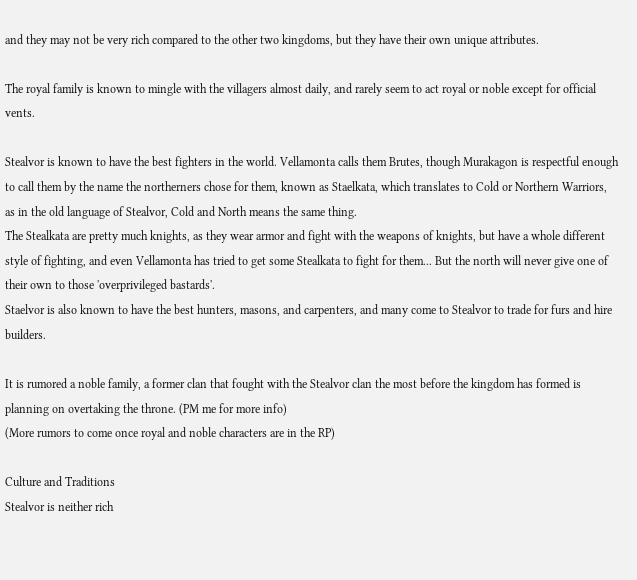and they may not be very rich compared to the other two kingdoms, but they have their own unique attributes.

The royal family is known to mingle with the villagers almost daily, and rarely seem to act royal or noble except for official vents.

Stealvor is known to have the best fighters in the world. Vellamonta calls them Brutes, though Murakagon is respectful enough to call them by the name the northerners chose for them, known as Staelkata, which translates to Cold or Northern Warriors, as in the old language of Stealvor, Cold and North means the same thing.
The Stealkata are pretty much knights, as they wear armor and fight with the weapons of knights, but have a whole different style of fighting, and even Vellamonta has tried to get some Stealkata to fight for them... But the north will never give one of their own to those 'overprivileged bastards'.
Staelvor is also known to have the best hunters, masons, and carpenters, and many come to Stealvor to trade for furs and hire builders.

It is rumored a noble family, a former clan that fought with the Stealvor clan the most before the kingdom has formed is planning on overtaking the throne. (PM me for more info)
(More rumors to come once royal and noble characters are in the RP)

Culture and Traditions
Stealvor is neither rich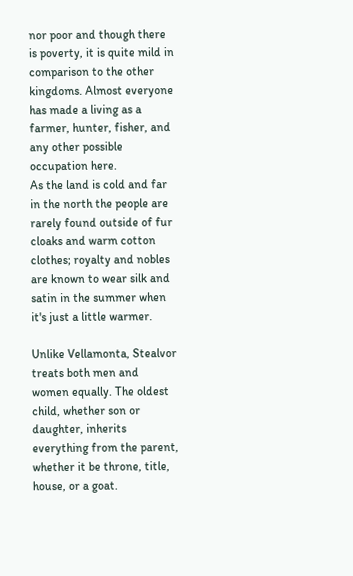nor poor and though there is poverty, it is quite mild in comparison to the other kingdoms. Almost everyone has made a living as a farmer, hunter, fisher, and any other possible occupation here.
As the land is cold and far in the north the people are rarely found outside of fur cloaks and warm cotton clothes; royalty and nobles are known to wear silk and satin in the summer when it's just a little warmer.

Unlike Vellamonta, Stealvor treats both men and women equally. The oldest child, whether son or daughter, inherits everything from the parent, whether it be throne, title, house, or a goat.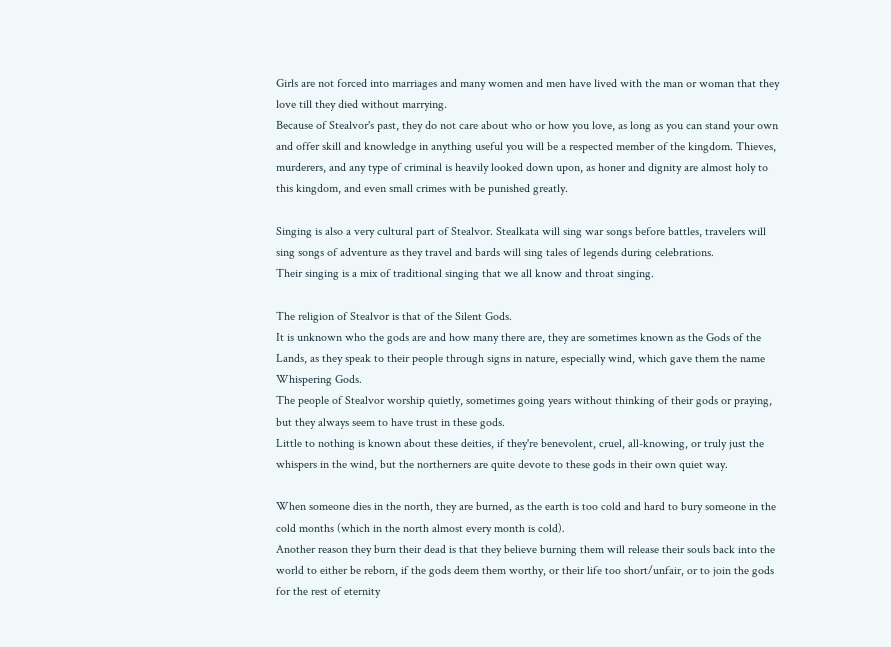Girls are not forced into marriages and many women and men have lived with the man or woman that they love till they died without marrying.
Because of Stealvor's past, they do not care about who or how you love, as long as you can stand your own and offer skill and knowledge in anything useful you will be a respected member of the kingdom. Thieves, murderers, and any type of criminal is heavily looked down upon, as honer and dignity are almost holy to this kingdom, and even small crimes with be punished greatly.

Singing is also a very cultural part of Stealvor. Stealkata will sing war songs before battles, travelers will sing songs of adventure as they travel and bards will sing tales of legends during celebrations.
Their singing is a mix of traditional singing that we all know and throat singing.

The religion of Stealvor is that of the Silent Gods.
It is unknown who the gods are and how many there are, they are sometimes known as the Gods of the Lands, as they speak to their people through signs in nature, especially wind, which gave them the name Whispering Gods.
The people of Stealvor worship quietly, sometimes going years without thinking of their gods or praying, but they always seem to have trust in these gods.
Little to nothing is known about these deities, if they're benevolent, cruel, all-knowing, or truly just the whispers in the wind, but the northerners are quite devote to these gods in their own quiet way.

When someone dies in the north, they are burned, as the earth is too cold and hard to bury someone in the cold months (which in the north almost every month is cold).
Another reason they burn their dead is that they believe burning them will release their souls back into the world to either be reborn, if the gods deem them worthy, or their life too short/unfair, or to join the gods for the rest of eternity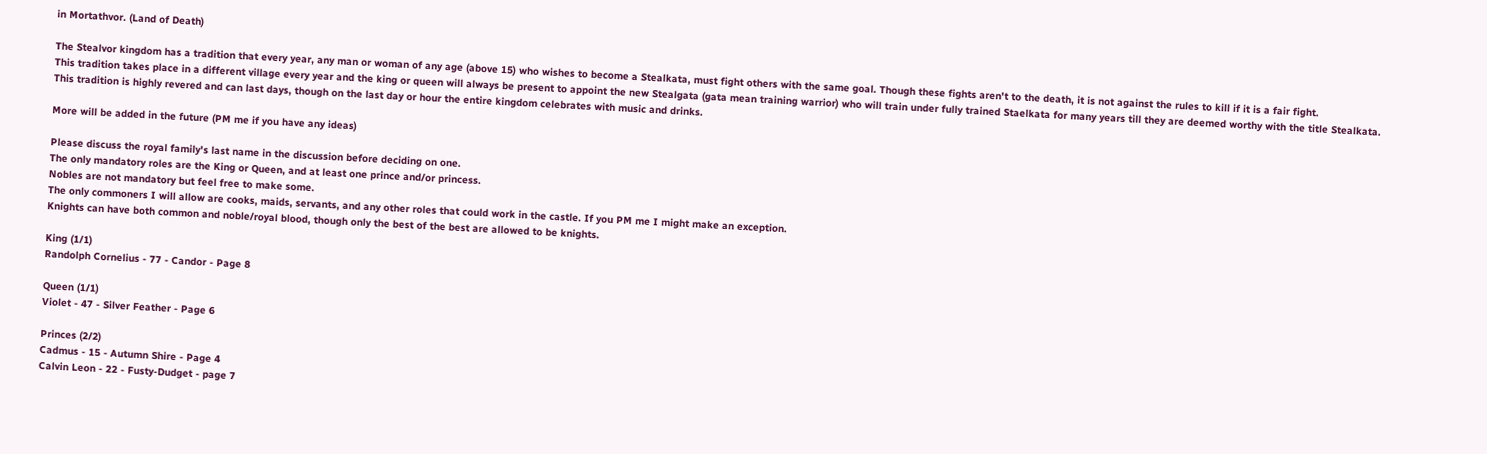in Mortathvor. (Land of Death)

The Stealvor kingdom has a tradition that every year, any man or woman of any age (above 15) who wishes to become a Stealkata, must fight others with the same goal. Though these fights aren't to the death, it is not against the rules to kill if it is a fair fight.
This tradition takes place in a different village every year and the king or queen will always be present to appoint the new Stealgata (gata mean training warrior) who will train under fully trained Staelkata for many years till they are deemed worthy with the title Stealkata.
This tradition is highly revered and can last days, though on the last day or hour the entire kingdom celebrates with music and drinks.

More will be added in the future (PM me if you have any ideas)

Please discuss the royal family's last name in the discussion before deciding on one.
The only mandatory roles are the King or Queen, and at least one prince and/or princess.
Nobles are not mandatory but feel free to make some.
The only commoners I will allow are cooks, maids, servants, and any other roles that could work in the castle. If you PM me I might make an exception.
Knights can have both common and noble/royal blood, though only the best of the best are allowed to be knights.

King (1/1)
Randolph Cornelius - 77 - Candor - Page 8

Queen (1/1)
Violet - 47 - Silver Feather - Page 6

Princes (2/2)
Cadmus - 15 - Autumn Shire - Page 4
Calvin Leon - 22 - Fusty-Dudget - page 7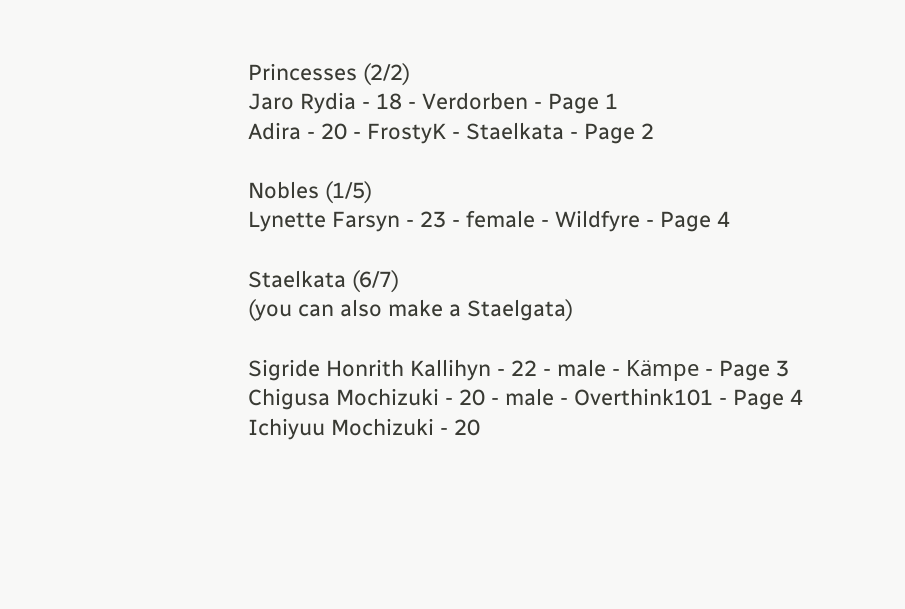Princesses (2/2)
Jaro Rydia - 18 - Verdorben - Page 1
Adira - 20 - FrostyK - Staelkata - Page 2

Nobles (1/5)
Lynette Farsyn - 23 - female - Wildfyre - Page 4

Staelkata (6/7)
(you can also make a Staelgata)

Sigride Honrith Kallihyn - 22 - male - Kämpe - Page 3
Chigusa Mochizuki - 20 - male - Overthink101 - Page 4
Ichiyuu Mochizuki - 20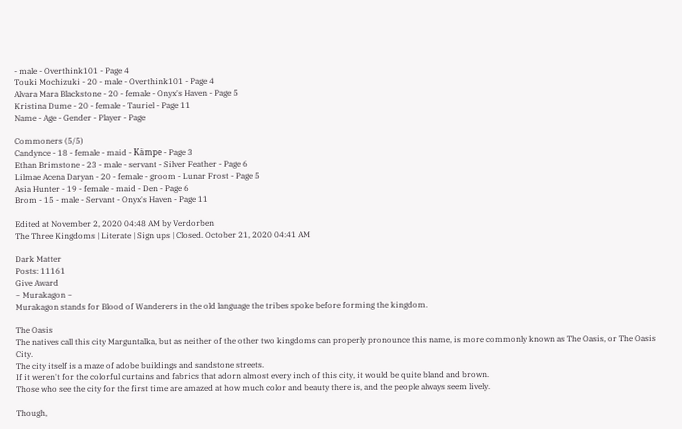- male - Overthink101 - Page 4
Touki Mochizuki - 20 - male - Overthink101 - Page 4
Alvara Mara Blackstone - 20 - female - Onyx's Haven - Page 5
Kristina Dume - 20 - female - Tauriel - Page 11
Name - Age - Gender - Player - Page

Commoners (5/5)
Candynce - 18 - female - maid - Kämpe - Page 3
Ethan Brimstone - 23 - male - servant - Silver Feather - Page 6
Lilmae Acena Daryan - 20 - female - groom - Lunar Frost - Page 5
Asia Hunter - 19 - female - maid - Den - Page 6
Brom - 15 - male - Servant - Onyx's Haven - Page 11

Edited at November 2, 2020 04:48 AM by Verdorben
The Three Kingdoms | Literate | Sign ups | Closed. October 21, 2020 04:41 AM

Dark Matter
Posts: 11161
Give Award
~ Murakagon ~
Murakagon stands for Blood of Wanderers in the old language the tribes spoke before forming the kingdom.

The Oasis
The natives call this city Marguntalka, but as neither of the other two kingdoms can properly pronounce this name, is more commonly known as The Oasis, or The Oasis City.
The city itself is a maze of adobe buildings and sandstone streets.
If it weren't for the colorful curtains and fabrics that adorn almost every inch of this city, it would be quite bland and brown.
Those who see the city for the first time are amazed at how much color and beauty there is, and the people always seem lively.

Though,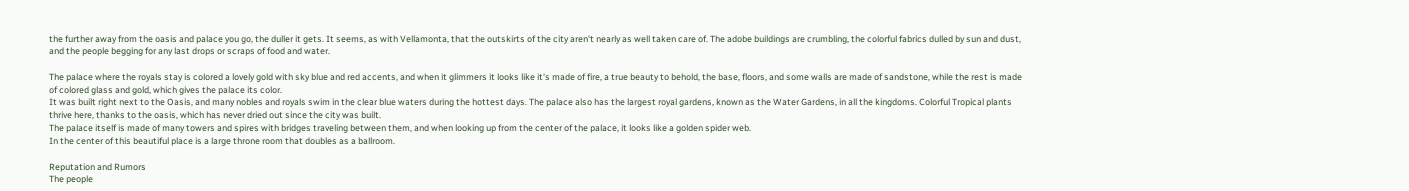the further away from the oasis and palace you go, the duller it gets. It seems, as with Vellamonta, that the outskirts of the city aren't nearly as well taken care of. The adobe buildings are crumbling, the colorful fabrics dulled by sun and dust, and the people begging for any last drops or scraps of food and water.

The palace where the royals stay is colored a lovely gold with sky blue and red accents, and when it glimmers it looks like it's made of fire, a true beauty to behold, the base, floors, and some walls are made of sandstone, while the rest is made of colored glass and gold, which gives the palace its color.
It was built right next to the Oasis, and many nobles and royals swim in the clear blue waters during the hottest days. The palace also has the largest royal gardens, known as the Water Gardens, in all the kingdoms. Colorful Tropical plants thrive here, thanks to the oasis, which has never dried out since the city was built.
The palace itself is made of many towers and spires with bridges traveling between them, and when looking up from the center of the palace, it looks like a golden spider web.
In the center of this beautiful place is a large throne room that doubles as a ballroom.

Reputation and Rumors
The people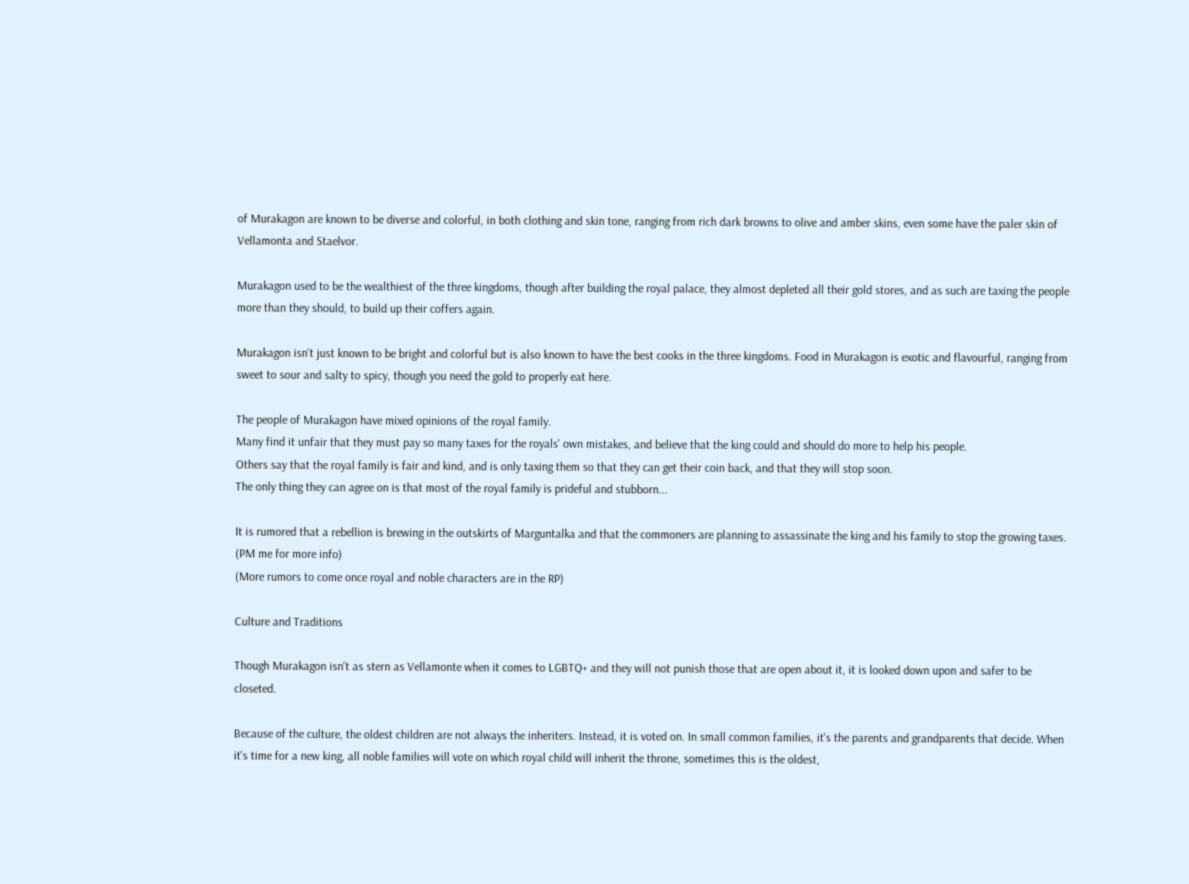of Murakagon are known to be diverse and colorful, in both clothing and skin tone, ranging from rich dark browns to olive and amber skins, even some have the paler skin of Vellamonta and Staelvor.

Murakagon used to be the wealthiest of the three kingdoms, though after building the royal palace, they almost depleted all their gold stores, and as such are taxing the people more than they should, to build up their coffers again.

Murakagon isn't just known to be bright and colorful but is also known to have the best cooks in the three kingdoms. Food in Murakagon is exotic and flavourful, ranging from sweet to sour and salty to spicy, though you need the gold to properly eat here.

The people of Murakagon have mixed opinions of the royal family.
Many find it unfair that they must pay so many taxes for the royals' own mistakes, and believe that the king could and should do more to help his people.
Others say that the royal family is fair and kind, and is only taxing them so that they can get their coin back, and that they will stop soon.
The only thing they can agree on is that most of the royal family is prideful and stubborn...

It is rumored that a rebellion is brewing in the outskirts of Marguntalka and that the commoners are planning to assassinate the king and his family to stop the growing taxes. (PM me for more info)
(More rumors to come once royal and noble characters are in the RP)

Culture and Traditions

Though Murakagon isn't as stern as Vellamonte when it comes to LGBTQ+ and they will not punish those that are open about it, it is looked down upon and safer to be closeted.

Because of the culture, the oldest children are not always the inheriters. Instead, it is voted on. In small common families, it's the parents and grandparents that decide. When it's time for a new king, all noble families will vote on which royal child will inherit the throne, sometimes this is the oldest,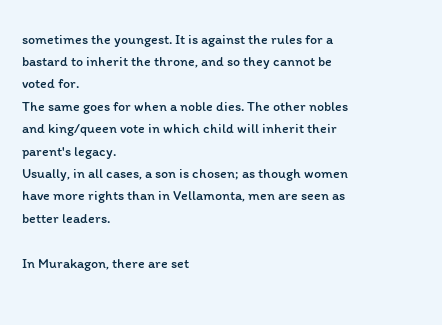sometimes the youngest. It is against the rules for a bastard to inherit the throne, and so they cannot be voted for.
The same goes for when a noble dies. The other nobles and king/queen vote in which child will inherit their parent's legacy.
Usually, in all cases, a son is chosen; as though women have more rights than in Vellamonta, men are seen as better leaders.

In Murakagon, there are set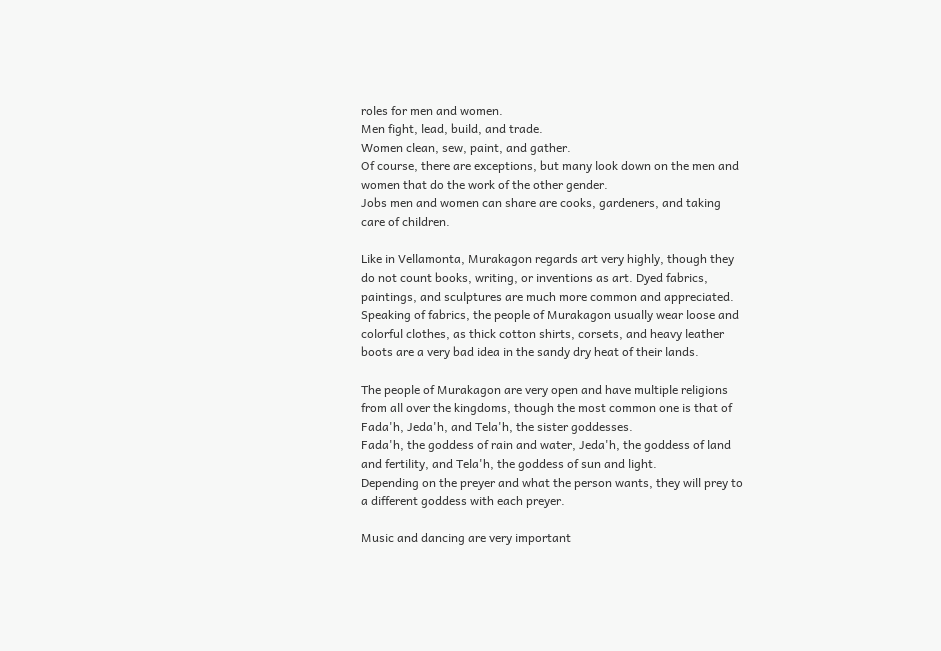roles for men and women.
Men fight, lead, build, and trade.
Women clean, sew, paint, and gather.
Of course, there are exceptions, but many look down on the men and women that do the work of the other gender.
Jobs men and women can share are cooks, gardeners, and taking care of children.

Like in Vellamonta, Murakagon regards art very highly, though they do not count books, writing, or inventions as art. Dyed fabrics, paintings, and sculptures are much more common and appreciated.
Speaking of fabrics, the people of Murakagon usually wear loose and colorful clothes, as thick cotton shirts, corsets, and heavy leather boots are a very bad idea in the sandy dry heat of their lands.

The people of Murakagon are very open and have multiple religions from all over the kingdoms, though the most common one is that of Fada'h, Jeda'h, and Tela'h, the sister goddesses.
Fada'h, the goddess of rain and water, Jeda'h, the goddess of land and fertility, and Tela'h, the goddess of sun and light.
Depending on the preyer and what the person wants, they will prey to a different goddess with each preyer.

Music and dancing are very important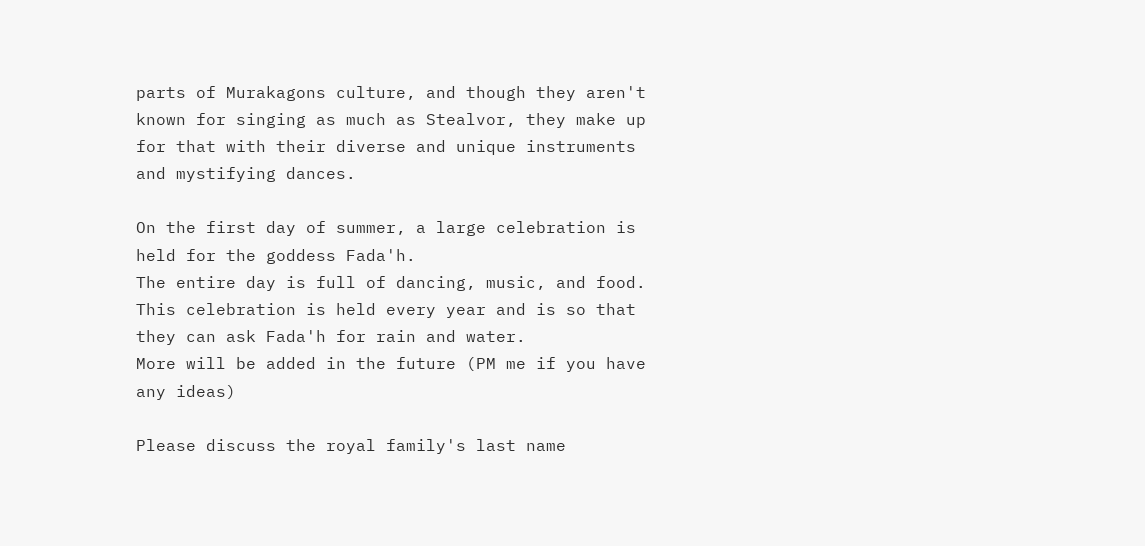parts of Murakagons culture, and though they aren't known for singing as much as Stealvor, they make up for that with their diverse and unique instruments and mystifying dances.

On the first day of summer, a large celebration is held for the goddess Fada'h.
The entire day is full of dancing, music, and food.
This celebration is held every year and is so that they can ask Fada'h for rain and water.
More will be added in the future (PM me if you have any ideas)

Please discuss the royal family's last name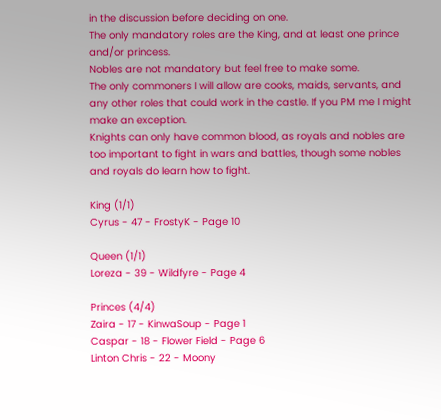in the discussion before deciding on one.
The only mandatory roles are the King, and at least one prince and/or princess.
Nobles are not mandatory but feel free to make some.
The only commoners I will allow are cooks, maids, servants, and any other roles that could work in the castle. If you PM me I might make an exception.
Knights can only have common blood, as royals and nobles are too important to fight in wars and battles, though some nobles and royals do learn how to fight.

King (1/1)
Cyrus - 47 - FrostyK - Page 10

Queen (1/1)
Loreza - 39 - Wildfyre - Page 4

Princes (4/4)
Zaira - 17 - KinwaSoup - Page 1
Caspar - 18 - Flower Field - Page 6
Linton Chris - 22 - Moony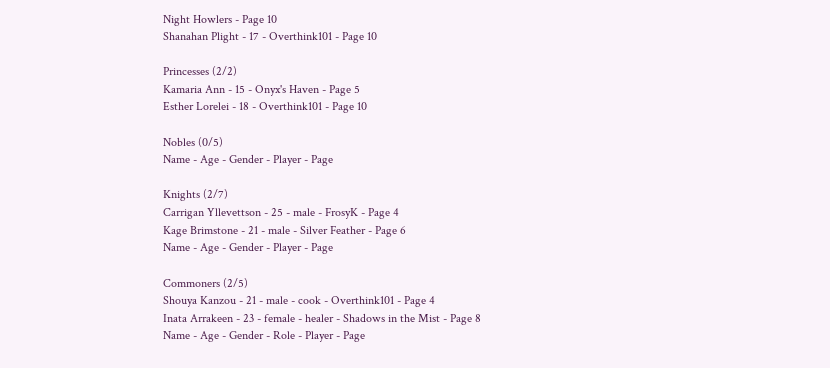Night Howlers - Page 10
Shanahan Plight - 17 - Overthink101 - Page 10

Princesses (2/2)
Kamaria Ann - 15 - Onyx's Haven - Page 5
Esther Lorelei - 18 - Overthink101 - Page 10

Nobles (0/5)
Name - Age - Gender - Player - Page

Knights (2/7)
Carrigan Yllevettson - 25 - male - FrosyK - Page 4
Kage Brimstone - 21 - male - Silver Feather - Page 6
Name - Age - Gender - Player - Page

Commoners (2/5)
Shouya Kanzou - 21 - male - cook - Overthink101 - Page 4
Inata Arrakeen - 23 - female - healer - Shadows in the Mist - Page 8
Name - Age - Gender - Role - Player - Page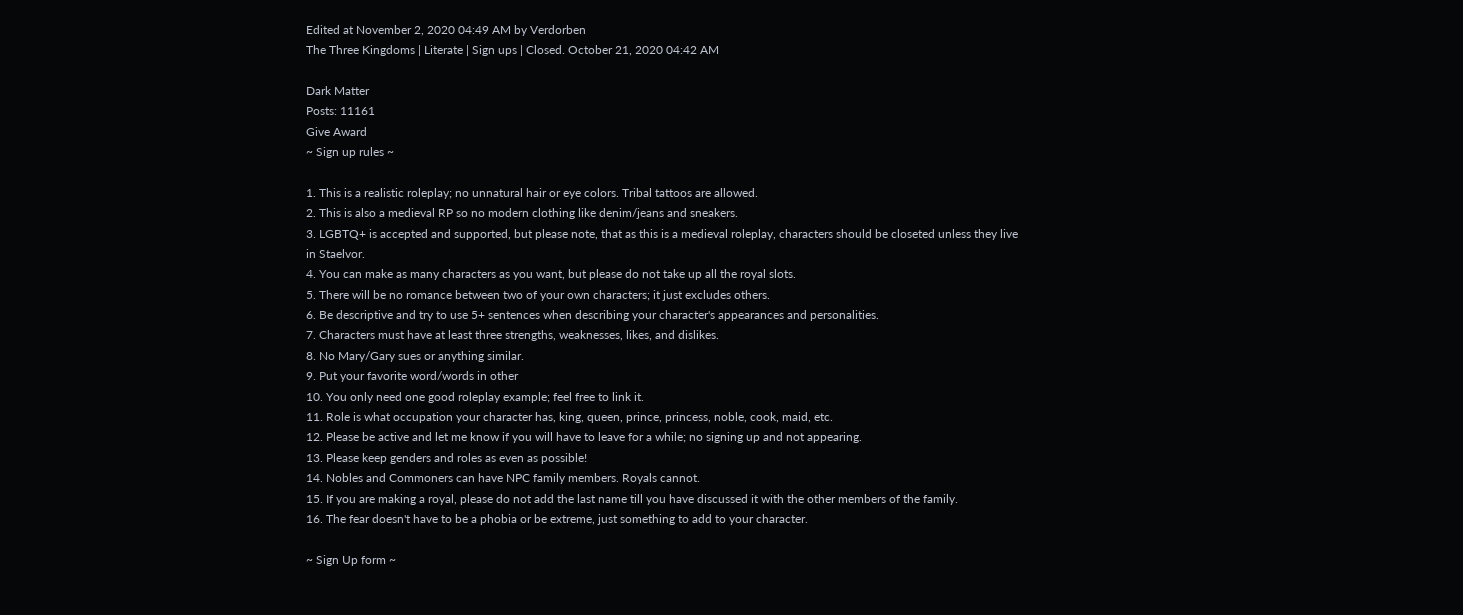Edited at November 2, 2020 04:49 AM by Verdorben
The Three Kingdoms | Literate | Sign ups | Closed. October 21, 2020 04:42 AM

Dark Matter
Posts: 11161
Give Award
~ Sign up rules ~

1. This is a realistic roleplay; no unnatural hair or eye colors. Tribal tattoos are allowed.
2. This is also a medieval RP so no modern clothing like denim/jeans and sneakers.
3. LGBTQ+ is accepted and supported, but please note, that as this is a medieval roleplay, characters should be closeted unless they live in Staelvor.
4. You can make as many characters as you want, but please do not take up all the royal slots.
5. There will be no romance between two of your own characters; it just excludes others.
6. Be descriptive and try to use 5+ sentences when describing your character's appearances and personalities.
7. Characters must have at least three strengths, weaknesses, likes, and dislikes.
8. No Mary/Gary sues or anything similar.
9. Put your favorite word/words in other
10. You only need one good roleplay example; feel free to link it.
11. Role is what occupation your character has, king, queen, prince, princess, noble, cook, maid, etc.
12. Please be active and let me know if you will have to leave for a while; no signing up and not appearing.
13. Please keep genders and roles as even as possible!
14. Nobles and Commoners can have NPC family members. Royals cannot.
15. If you are making a royal, please do not add the last name till you have discussed it with the other members of the family.
16. The fear doesn't have to be a phobia or be extreme, just something to add to your character.

~ Sign Up form ~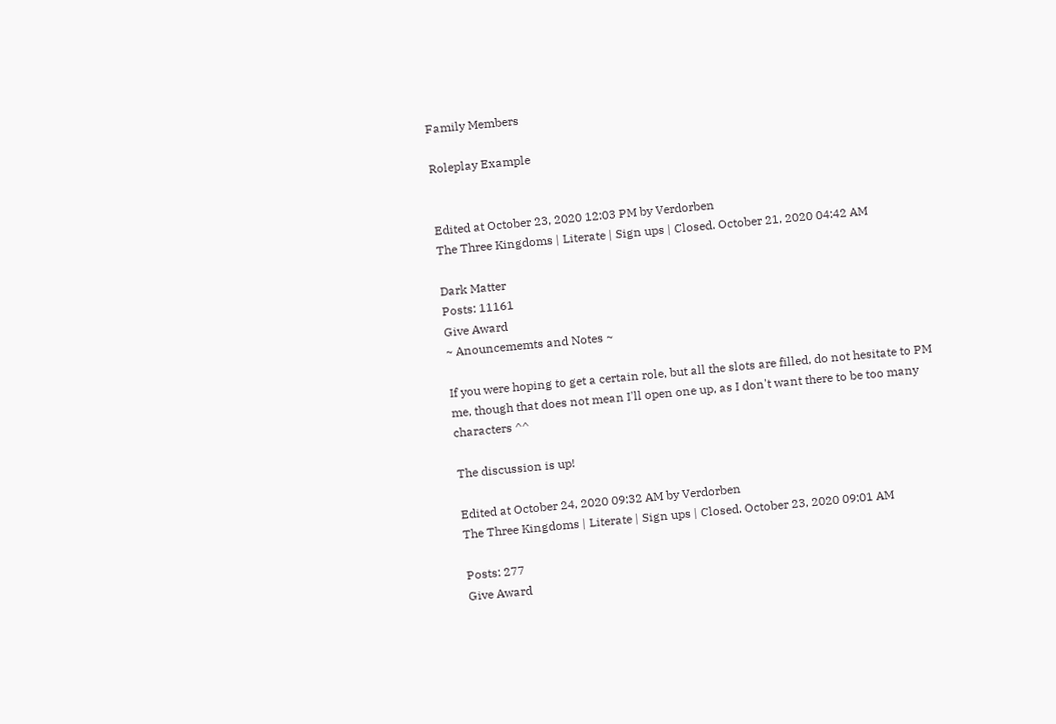Family Members

Roleplay Example


Edited at October 23, 2020 12:03 PM by Verdorben
The Three Kingdoms | Literate | Sign ups | Closed. October 21, 2020 04:42 AM

Dark Matter
Posts: 11161
Give Award
~ Anouncememts and Notes ~

If you were hoping to get a certain role, but all the slots are filled, do not hesitate to PM me, though that does not mean I'll open one up, as I don't want there to be too many characters ^^

The discussion is up!

Edited at October 24, 2020 09:32 AM by Verdorben
The Three Kingdoms | Literate | Sign ups | Closed. October 23, 2020 09:01 AM

Posts: 277
Give Award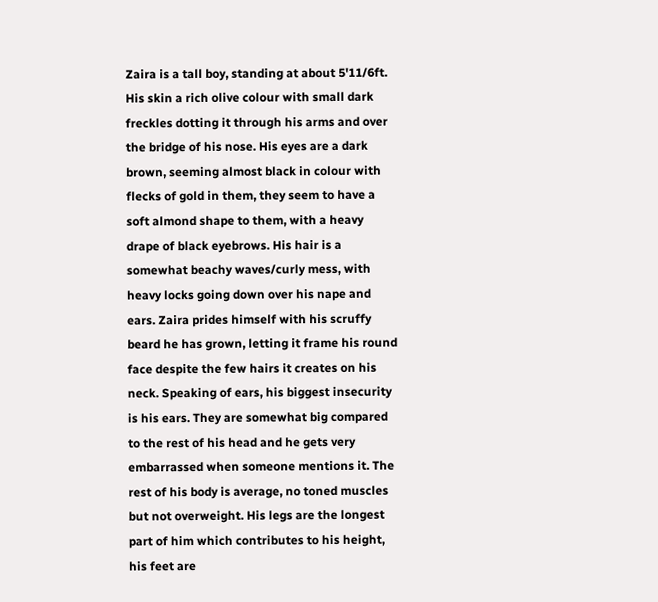Zaira is a tall boy, standing at about 5'11/6ft. His skin a rich olive colour with small dark freckles dotting it through his arms and over the bridge of his nose. His eyes are a dark brown, seeming almost black in colour with flecks of gold in them, they seem to have a soft almond shape to them, with a heavy drape of black eyebrows. His hair is a somewhat beachy waves/curly mess, with heavy locks going down over his nape and ears. Zaira prides himself with his scruffy beard he has grown, letting it frame his round face despite the few hairs it creates on his neck. Speaking of ears, his biggest insecurity is his ears. They are somewhat big compared to the rest of his head and he gets very embarrassed when someone mentions it. The rest of his body is average, no toned muscles but not overweight. His legs are the longest part of him which contributes to his height, his feet are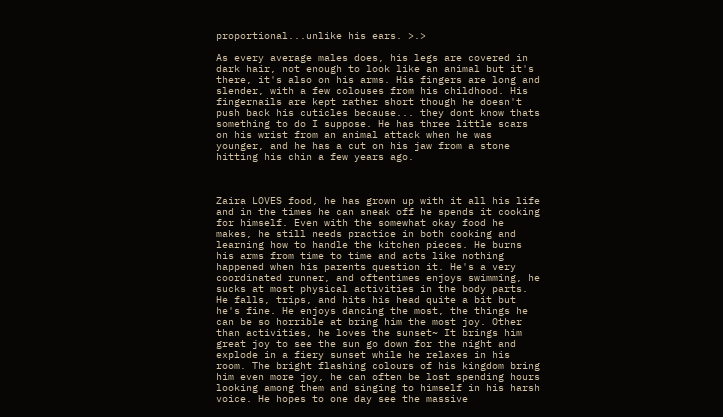proportional...unlike his ears. >.>

As every average males does, his legs are covered in dark hair, not enough to look like an animal but it's there, it's also on his arms. His fingers are long and slender, with a few colouses from his childhood. His fingernails are kept rather short though he doesn't push back his cuticles because... they dont know thats something to do I suppose. He has three little scars on his wrist from an animal attack when he was younger, and he has a cut on his jaw from a stone hitting his chin a few years ago.



Zaira LOVES food, he has grown up with it all his life and in the times he can sneak off he spends it cooking for himself. Even with the somewhat okay food he makes, he still needs practice in both cooking and learning how to handle the kitchen pieces. He burns his arms from time to time and acts like nothing happened when his parents question it. He's a very coordinated runner, and oftentimes enjoys swimming, he sucks at most physical activities in the body parts. He falls, trips, and hits his head quite a bit but he's fine. He enjoys dancing the most, the things he can be so horrible at bring him the most joy. Other than activities, he loves the sunset~ It brings him great joy to see the sun go down for the night and explode in a fiery sunset while he relaxes in his room. The bright flashing colours of his kingdom bring him even more joy, he can often be lost spending hours looking among them and singing to himself in his harsh voice. He hopes to one day see the massive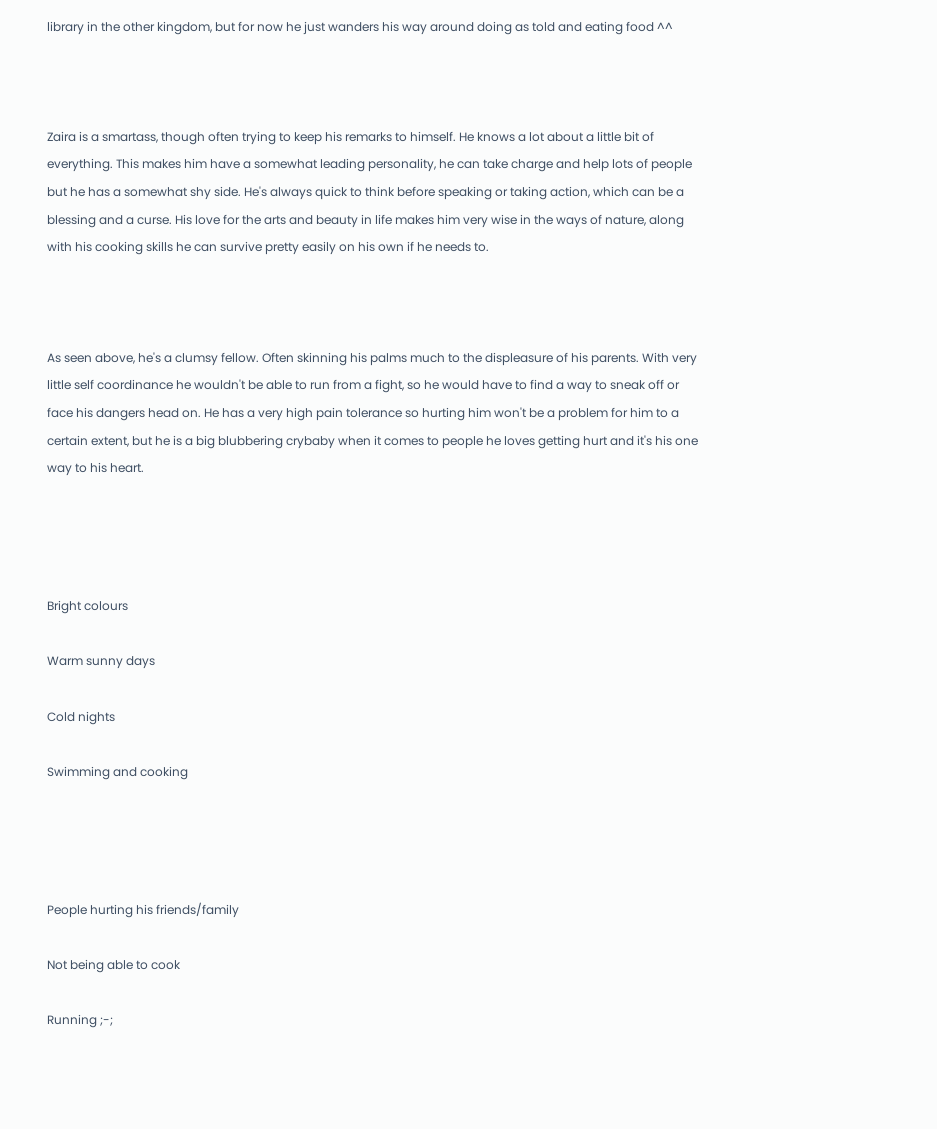library in the other kingdom, but for now he just wanders his way around doing as told and eating food ^^



Zaira is a smartass, though often trying to keep his remarks to himself. He knows a lot about a little bit of everything. This makes him have a somewhat leading personality, he can take charge and help lots of people but he has a somewhat shy side. He's always quick to think before speaking or taking action, which can be a blessing and a curse. His love for the arts and beauty in life makes him very wise in the ways of nature, along with his cooking skills he can survive pretty easily on his own if he needs to.



As seen above, he's a clumsy fellow. Often skinning his palms much to the displeasure of his parents. With very little self coordinance he wouldn't be able to run from a fight, so he would have to find a way to sneak off or face his dangers head on. He has a very high pain tolerance so hurting him won't be a problem for him to a certain extent, but he is a big blubbering crybaby when it comes to people he loves getting hurt and it's his one way to his heart.




Bright colours

Warm sunny days

Cold nights

Swimming and cooking




People hurting his friends/family

Not being able to cook

Running ;-;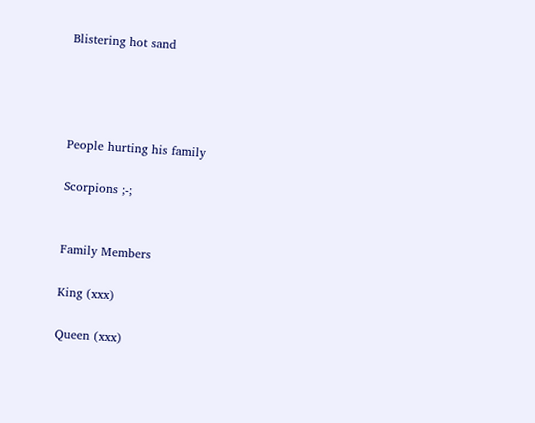Blistering hot sand




People hurting his family

Scorpions ;-;


Family Members

King (xxx)

Queen (xxx)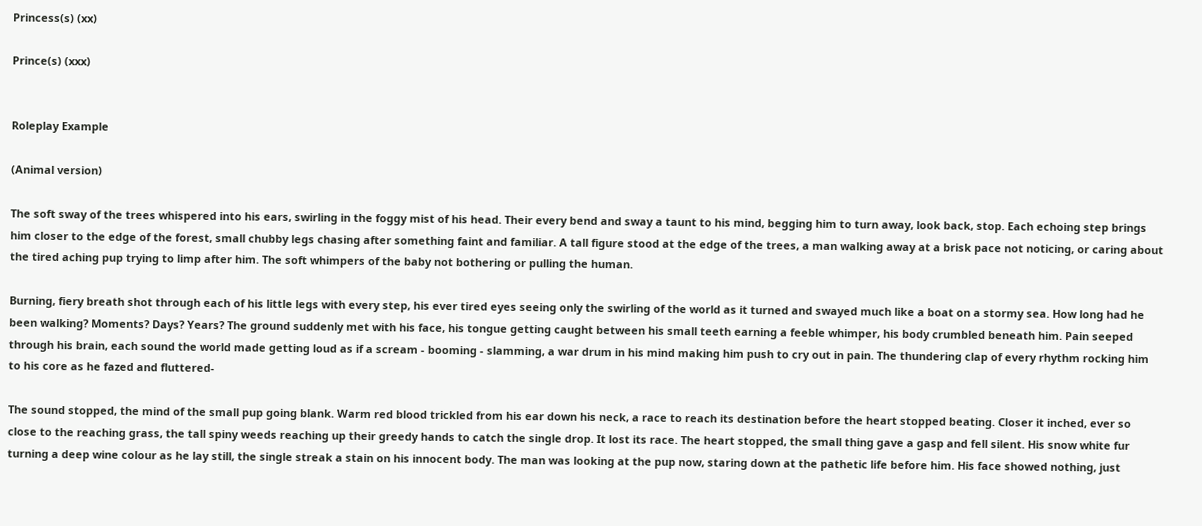Princess(s) (xx)

Prince(s) (xxx)


Roleplay Example

(Animal version)

The soft sway of the trees whispered into his ears, swirling in the foggy mist of his head. Their every bend and sway a taunt to his mind, begging him to turn away, look back, stop. Each echoing step brings him closer to the edge of the forest, small chubby legs chasing after something faint and familiar. A tall figure stood at the edge of the trees, a man walking away at a brisk pace not noticing, or caring about the tired aching pup trying to limp after him. The soft whimpers of the baby not bothering or pulling the human.

Burning, fiery breath shot through each of his little legs with every step, his ever tired eyes seeing only the swirling of the world as it turned and swayed much like a boat on a stormy sea. How long had he been walking? Moments? Days? Years? The ground suddenly met with his face, his tongue getting caught between his small teeth earning a feeble whimper, his body crumbled beneath him. Pain seeped through his brain, each sound the world made getting loud as if a scream - booming - slamming, a war drum in his mind making him push to cry out in pain. The thundering clap of every rhythm rocking him to his core as he fazed and fluttered-

The sound stopped, the mind of the small pup going blank. Warm red blood trickled from his ear down his neck, a race to reach its destination before the heart stopped beating. Closer it inched, ever so close to the reaching grass, the tall spiny weeds reaching up their greedy hands to catch the single drop. It lost its race. The heart stopped, the small thing gave a gasp and fell silent. His snow white fur turning a deep wine colour as he lay still, the single streak a stain on his innocent body. The man was looking at the pup now, staring down at the pathetic life before him. His face showed nothing, just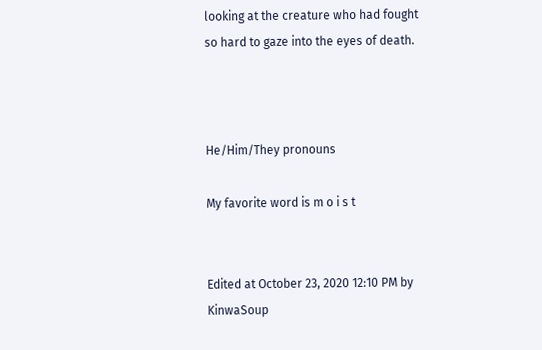looking at the creature who had fought so hard to gaze into the eyes of death.



He/Him/They pronouns

My favorite word is m o i s t


Edited at October 23, 2020 12:10 PM by KinwaSoup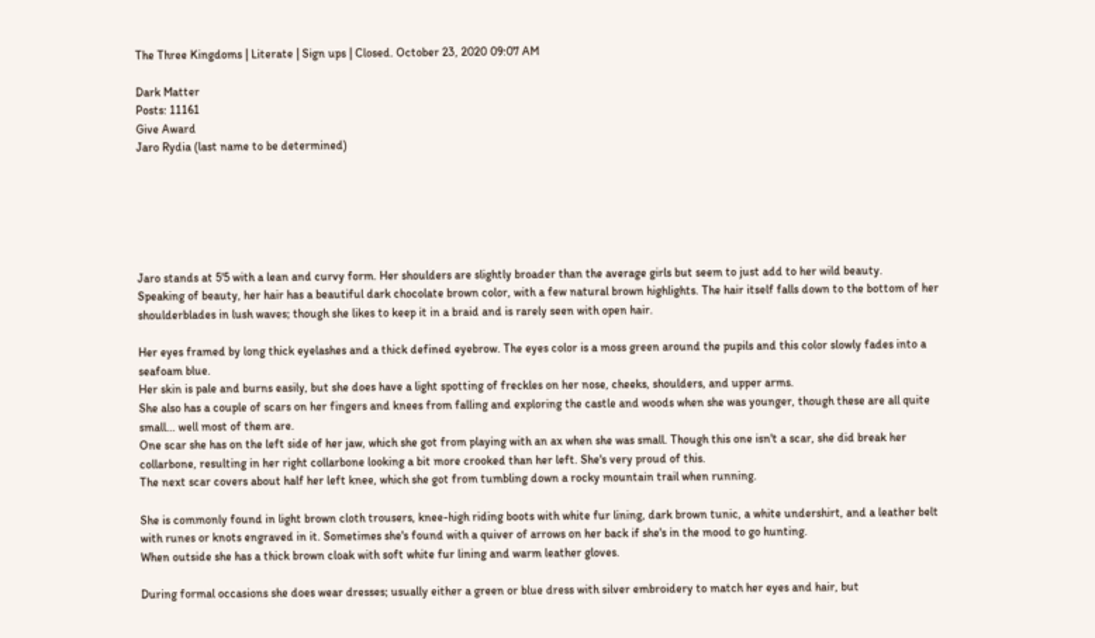The Three Kingdoms | Literate | Sign ups | Closed. October 23, 2020 09:07 AM

Dark Matter
Posts: 11161
Give Award
Jaro Rydia (last name to be determined)






Jaro stands at 5'5 with a lean and curvy form. Her shoulders are slightly broader than the average girls but seem to just add to her wild beauty.
Speaking of beauty, her hair has a beautiful dark chocolate brown color, with a few natural brown highlights. The hair itself falls down to the bottom of her shoulderblades in lush waves; though she likes to keep it in a braid and is rarely seen with open hair.

Her eyes framed by long thick eyelashes and a thick defined eyebrow. The eyes color is a moss green around the pupils and this color slowly fades into a seafoam blue.
Her skin is pale and burns easily, but she does have a light spotting of freckles on her nose, cheeks, shoulders, and upper arms.
She also has a couple of scars on her fingers and knees from falling and exploring the castle and woods when she was younger, though these are all quite small... well most of them are.
One scar she has on the left side of her jaw, which she got from playing with an ax when she was small. Though this one isn't a scar, she did break her collarbone, resulting in her right collarbone looking a bit more crooked than her left. She's very proud of this.
The next scar covers about half her left knee, which she got from tumbling down a rocky mountain trail when running.

She is commonly found in light brown cloth trousers, knee-high riding boots with white fur lining, dark brown tunic, a white undershirt, and a leather belt with runes or knots engraved in it. Sometimes she's found with a quiver of arrows on her back if she's in the mood to go hunting.
When outside she has a thick brown cloak with soft white fur lining and warm leather gloves.

During formal occasions she does wear dresses; usually either a green or blue dress with silver embroidery to match her eyes and hair, but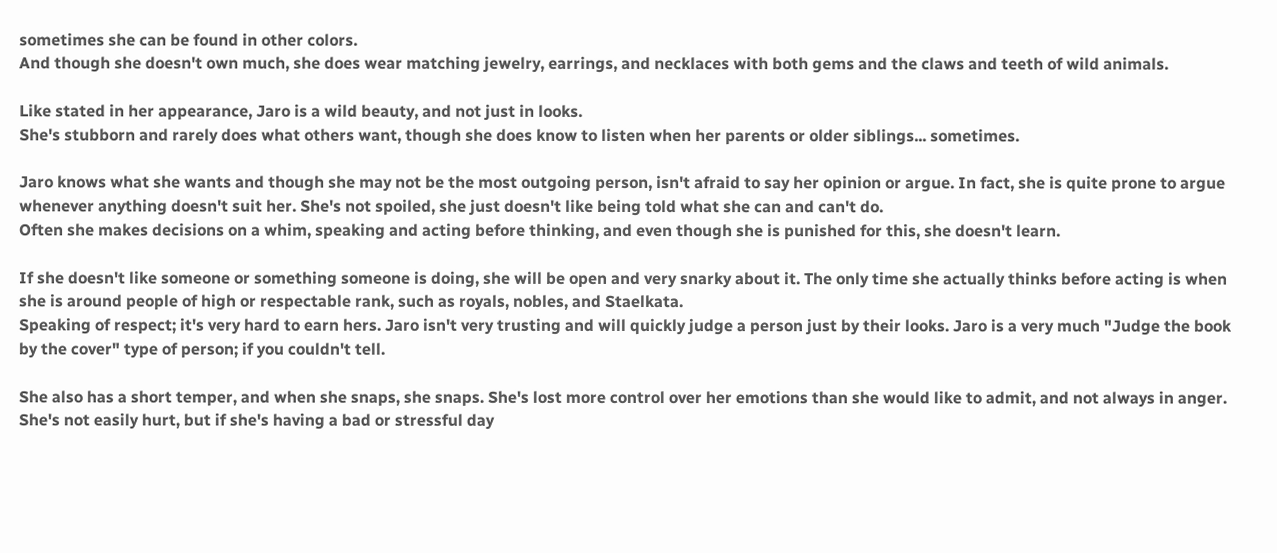sometimes she can be found in other colors.
And though she doesn't own much, she does wear matching jewelry, earrings, and necklaces with both gems and the claws and teeth of wild animals.

Like stated in her appearance, Jaro is a wild beauty, and not just in looks.
She's stubborn and rarely does what others want, though she does know to listen when her parents or older siblings... sometimes.

Jaro knows what she wants and though she may not be the most outgoing person, isn't afraid to say her opinion or argue. In fact, she is quite prone to argue whenever anything doesn't suit her. She's not spoiled, she just doesn't like being told what she can and can't do.
Often she makes decisions on a whim, speaking and acting before thinking, and even though she is punished for this, she doesn't learn.

If she doesn't like someone or something someone is doing, she will be open and very snarky about it. The only time she actually thinks before acting is when she is around people of high or respectable rank, such as royals, nobles, and Staelkata.
Speaking of respect; it's very hard to earn hers. Jaro isn't very trusting and will quickly judge a person just by their looks. Jaro is a very much "Judge the book by the cover" type of person; if you couldn't tell.

She also has a short temper, and when she snaps, she snaps. She's lost more control over her emotions than she would like to admit, and not always in anger. She's not easily hurt, but if she's having a bad or stressful day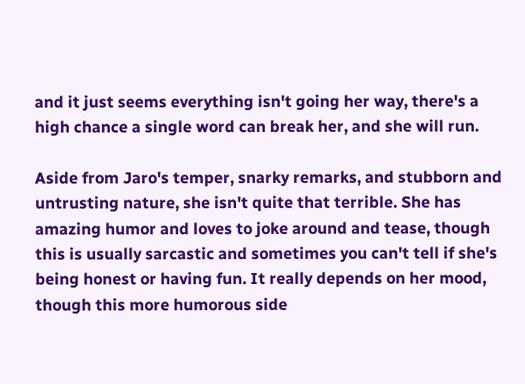and it just seems everything isn't going her way, there's a high chance a single word can break her, and she will run.

Aside from Jaro's temper, snarky remarks, and stubborn and untrusting nature, she isn't quite that terrible. She has amazing humor and loves to joke around and tease, though this is usually sarcastic and sometimes you can't tell if she's being honest or having fun. It really depends on her mood, though this more humorous side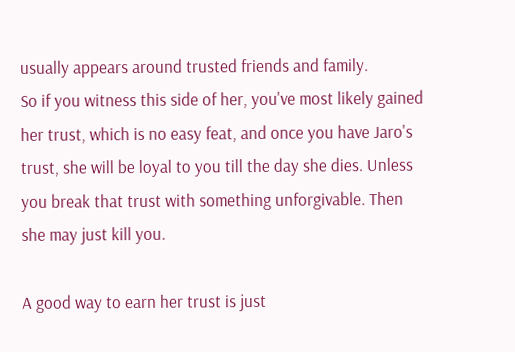usually appears around trusted friends and family.
So if you witness this side of her, you've most likely gained her trust, which is no easy feat, and once you have Jaro's trust, she will be loyal to you till the day she dies. Unless you break that trust with something unforgivable. Then she may just kill you.

A good way to earn her trust is just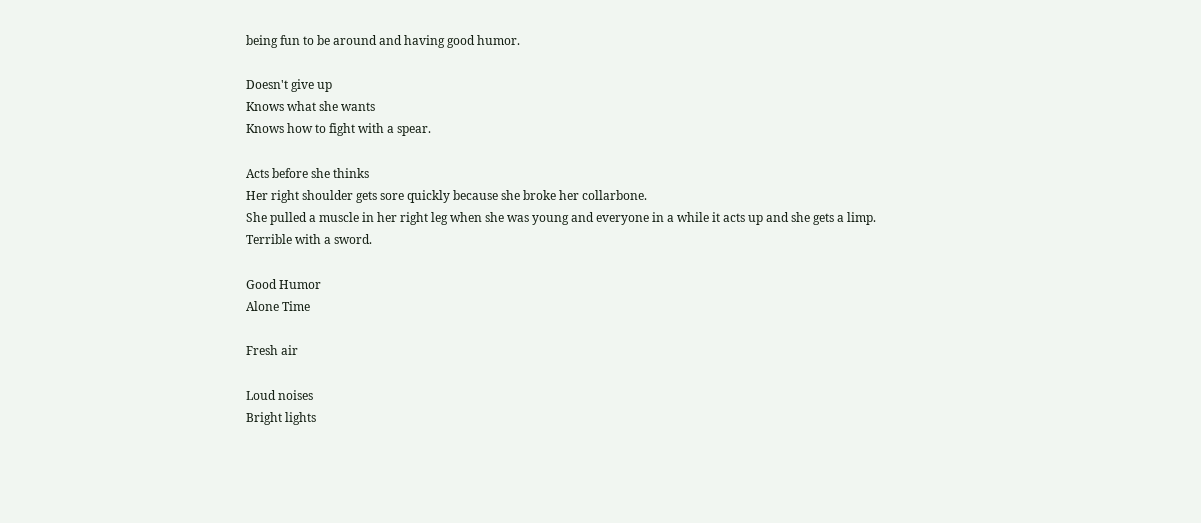being fun to be around and having good humor.

Doesn't give up
Knows what she wants
Knows how to fight with a spear.

Acts before she thinks
Her right shoulder gets sore quickly because she broke her collarbone.
She pulled a muscle in her right leg when she was young and everyone in a while it acts up and she gets a limp.
Terrible with a sword.

Good Humor
Alone Time

Fresh air

Loud noises
Bright lights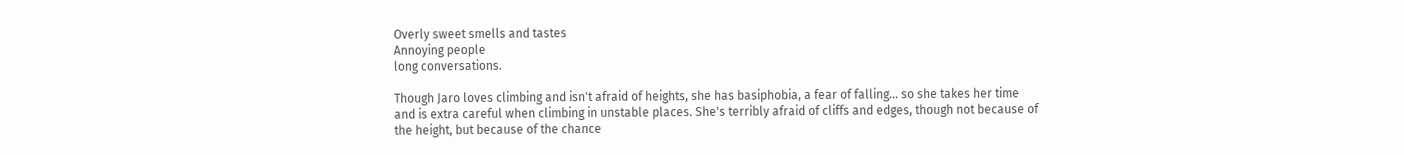Overly sweet smells and tastes
Annoying people
long conversations.

Though Jaro loves climbing and isn't afraid of heights, she has basiphobia, a fear of falling... so she takes her time and is extra careful when climbing in unstable places. She's terribly afraid of cliffs and edges, though not because of the height, but because of the chance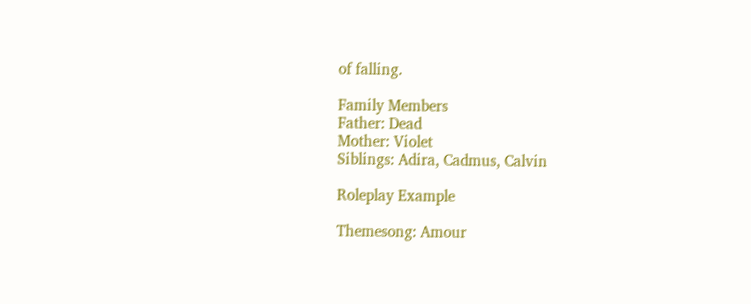of falling.

Family Members
Father: Dead
Mother: Violet
Siblings: Adira, Cadmus, Calvin

Roleplay Example

Themesong: Amour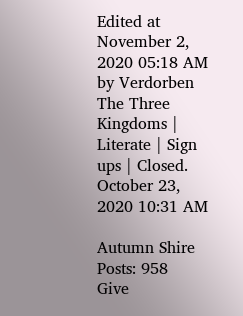Edited at November 2, 2020 05:18 AM by Verdorben
The Three Kingdoms | Literate | Sign ups | Closed. October 23, 2020 10:31 AM

Autumn Shire
Posts: 958
Give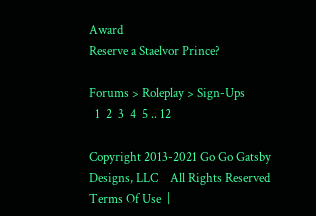Award
Reserve a Staelvor Prince?

Forums > Roleplay > Sign-Ups
  1  2  3  4  5 .. 12

Copyright 2013-2021 Go Go Gatsby Designs, LLC    All Rights Reserved
Terms Of Use  |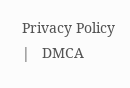Privacy Policy   |   DMCA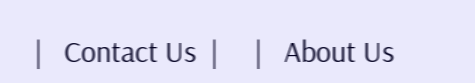|   Contact Us  |     |   About Us